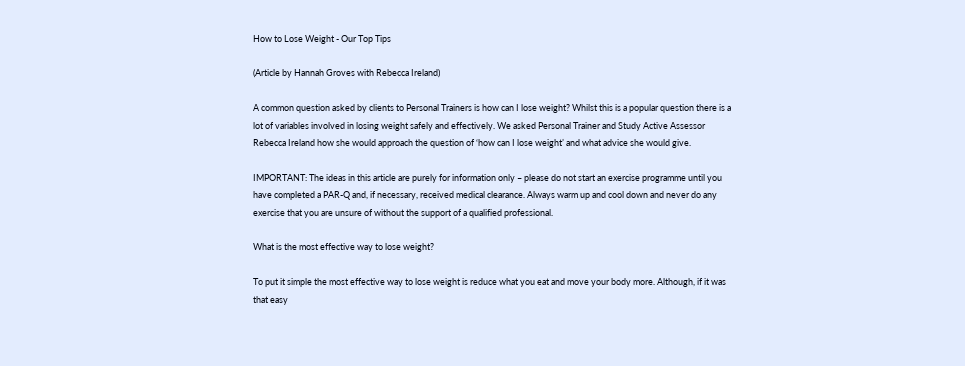How to Lose Weight - Our Top Tips

(Article by Hannah Groves with Rebecca Ireland)

A common question asked by clients to Personal Trainers is how can I lose weight? Whilst this is a popular question there is a lot of variables involved in losing weight safely and effectively. We asked Personal Trainer and Study Active Assessor Rebecca Ireland how she would approach the question of ‘how can I lose weight’ and what advice she would give.

IMPORTANT: The ideas in this article are purely for information only – please do not start an exercise programme until you have completed a PAR-Q and, if necessary, received medical clearance. Always warm up and cool down and never do any exercise that you are unsure of without the support of a qualified professional.

What is the most effective way to lose weight?

To put it simple the most effective way to lose weight is reduce what you eat and move your body more. Although, if it was that easy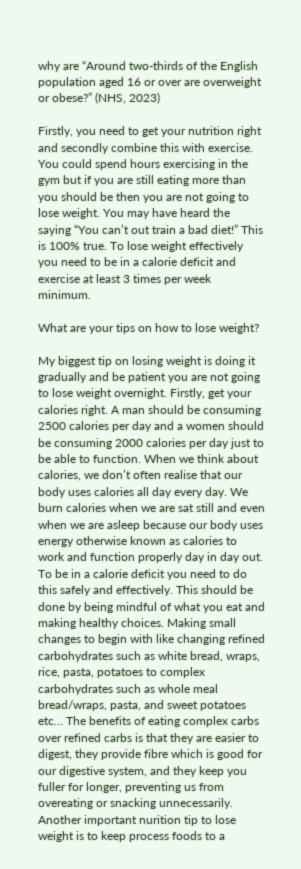why are “Around two-thirds of the English population aged 16 or over are overweight or obese?” (NHS, 2023)

Firstly, you need to get your nutrition right and secondly combine this with exercise. You could spend hours exercising in the gym but if you are still eating more than you should be then you are not going to lose weight. You may have heard the saying “You can’t out train a bad diet!” This is 100% true. To lose weight effectively you need to be in a calorie deficit and exercise at least 3 times per week minimum.

What are your tips on how to lose weight?

My biggest tip on losing weight is doing it gradually and be patient you are not going to lose weight overnight. Firstly, get your calories right. A man should be consuming 2500 calories per day and a women should be consuming 2000 calories per day just to be able to function. When we think about calories, we don’t often realise that our body uses calories all day every day. We burn calories when we are sat still and even when we are asleep because our body uses energy otherwise known as calories to work and function properly day in day out. To be in a calorie deficit you need to do this safely and effectively. This should be done by being mindful of what you eat and making healthy choices. Making small changes to begin with like changing refined carbohydrates such as white bread, wraps, rice, pasta, potatoes to complex carbohydrates such as whole meal bread/wraps, pasta, and sweet potatoes etc… The benefits of eating complex carbs over refined carbs is that they are easier to digest, they provide fibre which is good for our digestive system, and they keep you fuller for longer, preventing us from overeating or snacking unnecessarily. Another important nurition tip to lose weight is to keep process foods to a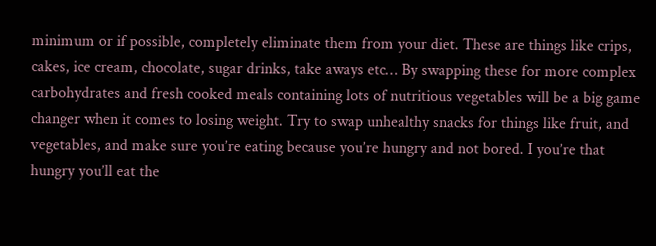minimum or if possible, completely eliminate them from your diet. These are things like crips, cakes, ice cream, chocolate, sugar drinks, take aways etc… By swapping these for more complex carbohydrates and fresh cooked meals containing lots of nutritious vegetables will be a big game changer when it comes to losing weight. Try to swap unhealthy snacks for things like fruit, and vegetables, and make sure you’re eating because you’re hungry and not bored. I you’re that hungry you’ll eat the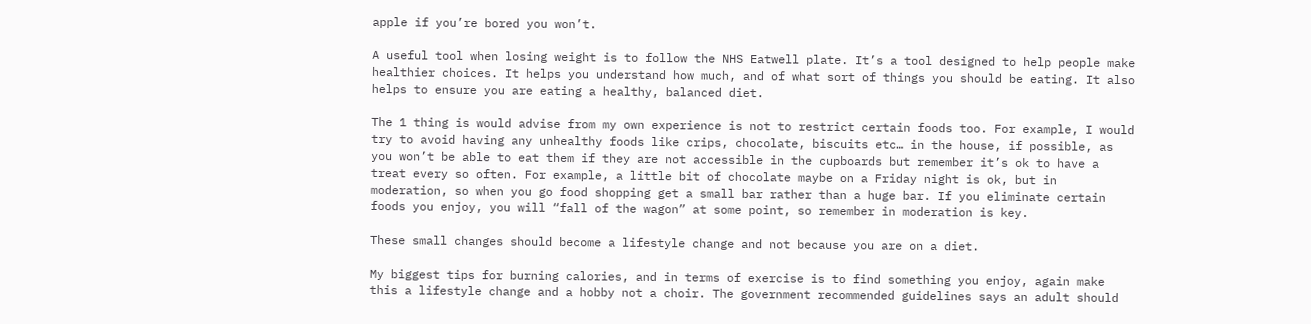apple if you’re bored you won’t.

A useful tool when losing weight is to follow the NHS Eatwell plate. It’s a tool designed to help people make healthier choices. It helps you understand how much, and of what sort of things you should be eating. It also helps to ensure you are eating a healthy, balanced diet.

The 1 thing is would advise from my own experience is not to restrict certain foods too. For example, I would try to avoid having any unhealthy foods like crips, chocolate, biscuits etc… in the house, if possible, as you won’t be able to eat them if they are not accessible in the cupboards but remember it’s ok to have a treat every so often. For example, a little bit of chocolate maybe on a Friday night is ok, but in moderation, so when you go food shopping get a small bar rather than a huge bar. If you eliminate certain foods you enjoy, you will “fall of the wagon” at some point, so remember in moderation is key.

These small changes should become a lifestyle change and not because you are on a diet.

My biggest tips for burning calories, and in terms of exercise is to find something you enjoy, again make this a lifestyle change and a hobby not a choir. The government recommended guidelines says an adult should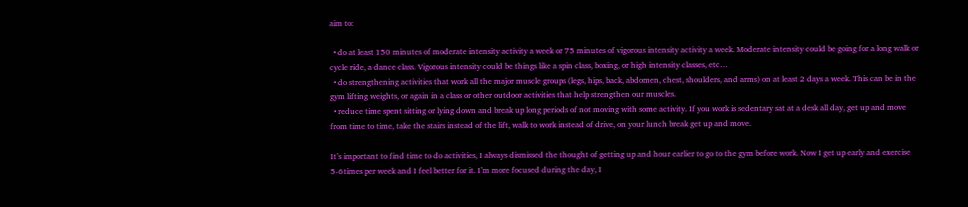aim to:

  • do at least 150 minutes of moderate intensity activity a week or 75 minutes of vigorous intensity activity a week. Moderate intensity could be going for a long walk or cycle ride, a dance class. Vigorous intensity could be things like a spin class, boxing, or high intensity classes, etc…
  • do strengthening activities that work all the major muscle groups (legs, hips, back, abdomen, chest, shoulders, and arms) on at least 2 days a week. This can be in the gym lifting weights, or again in a class or other outdoor activities that help strengthen our muscles.
  • reduce time spent sitting or lying down and break up long periods of not moving with some activity. If you work is sedentary sat at a desk all day, get up and move from time to time, take the stairs instead of the lift, walk to work instead of drive, on your lunch break get up and move.

It’s important to find time to do activities, I always dismissed the thought of getting up and hour earlier to go to the gym before work. Now I get up early and exercise 5-6times per week and I feel better for it. I’m more focused during the day, I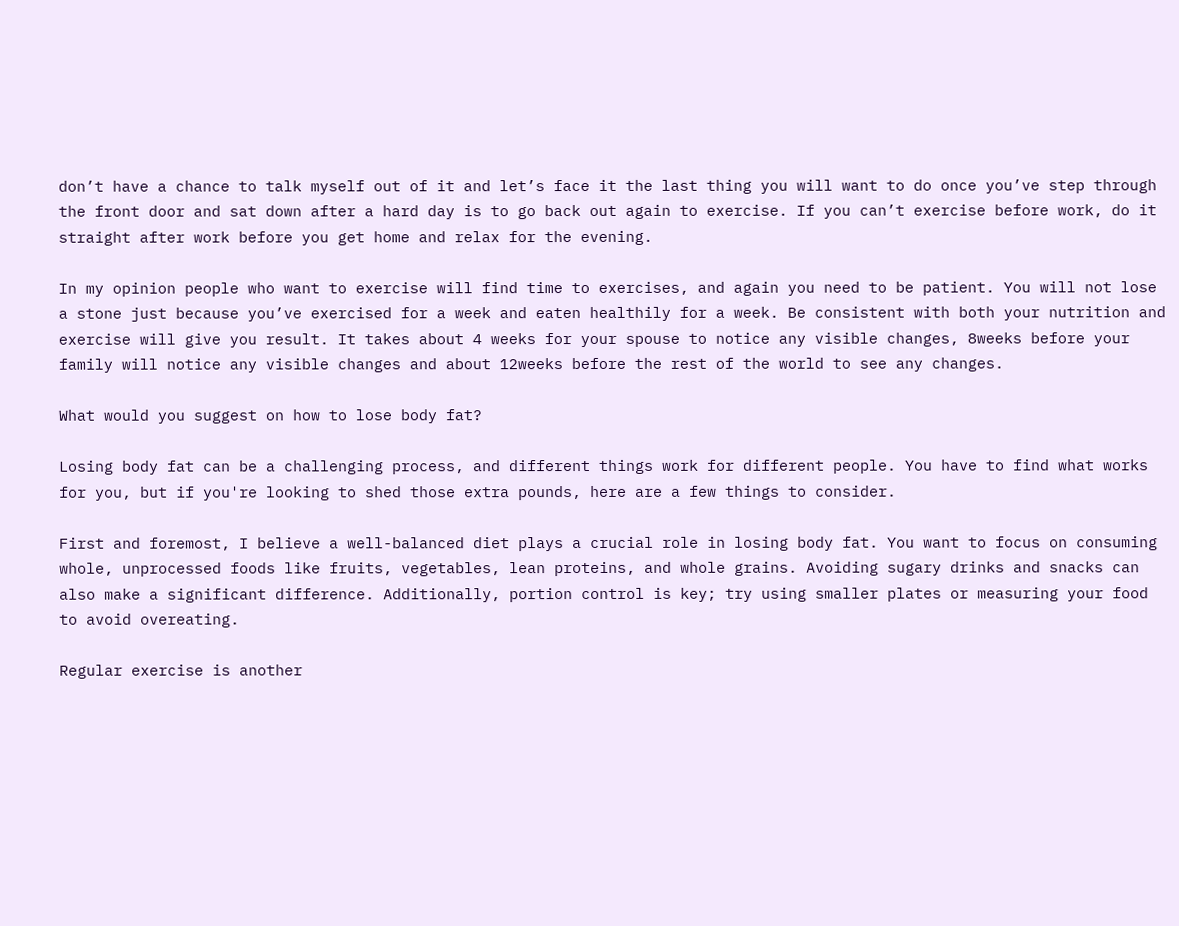don’t have a chance to talk myself out of it and let’s face it the last thing you will want to do once you’ve step through the front door and sat down after a hard day is to go back out again to exercise. If you can’t exercise before work, do it straight after work before you get home and relax for the evening.

In my opinion people who want to exercise will find time to exercises, and again you need to be patient. You will not lose a stone just because you’ve exercised for a week and eaten healthily for a week. Be consistent with both your nutrition and exercise will give you result. It takes about 4 weeks for your spouse to notice any visible changes, 8weeks before your family will notice any visible changes and about 12weeks before the rest of the world to see any changes.

What would you suggest on how to lose body fat?

Losing body fat can be a challenging process, and different things work for different people. You have to find what works for you, but if you're looking to shed those extra pounds, here are a few things to consider.

First and foremost, I believe a well-balanced diet plays a crucial role in losing body fat. You want to focus on consuming whole, unprocessed foods like fruits, vegetables, lean proteins, and whole grains. Avoiding sugary drinks and snacks can also make a significant difference. Additionally, portion control is key; try using smaller plates or measuring your food to avoid overeating.

Regular exercise is another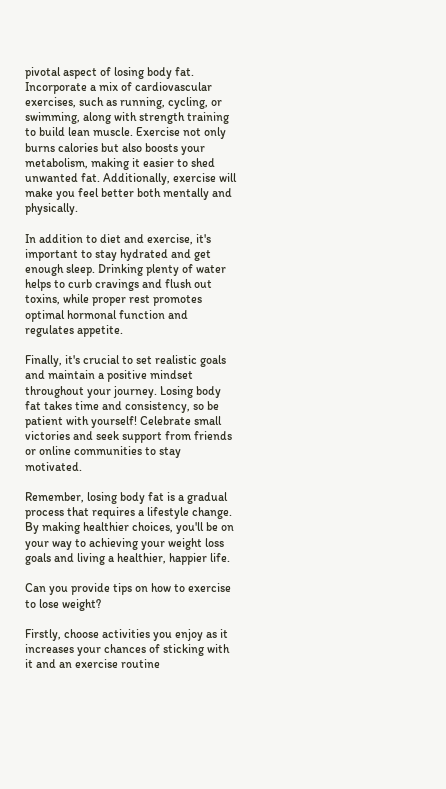pivotal aspect of losing body fat. Incorporate a mix of cardiovascular exercises, such as running, cycling, or swimming, along with strength training to build lean muscle. Exercise not only burns calories but also boosts your metabolism, making it easier to shed unwanted fat. Additionally, exercise will make you feel better both mentally and physically.

In addition to diet and exercise, it's important to stay hydrated and get enough sleep. Drinking plenty of water helps to curb cravings and flush out toxins, while proper rest promotes optimal hormonal function and regulates appetite.

Finally, it's crucial to set realistic goals and maintain a positive mindset throughout your journey. Losing body fat takes time and consistency, so be patient with yourself! Celebrate small victories and seek support from friends or online communities to stay motivated.

Remember, losing body fat is a gradual process that requires a lifestyle change. By making healthier choices, you'll be on your way to achieving your weight loss goals and living a healthier, happier life.

Can you provide tips on how to exercise to lose weight?

Firstly, choose activities you enjoy as it increases your chances of sticking with it and an exercise routine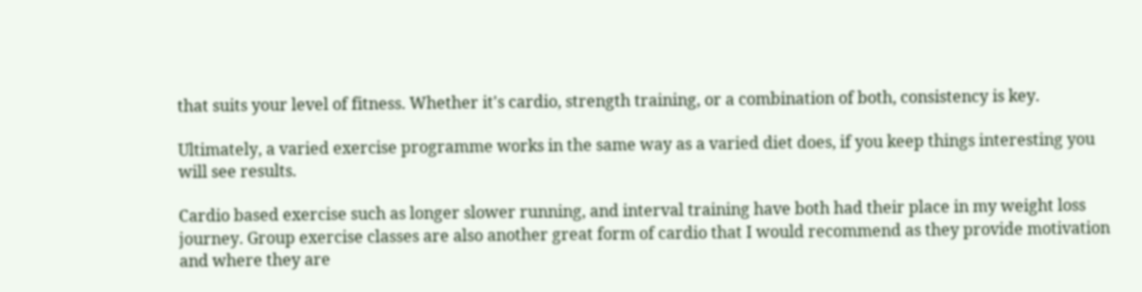that suits your level of fitness. Whether it's cardio, strength training, or a combination of both, consistency is key.

Ultimately, a varied exercise programme works in the same way as a varied diet does, if you keep things interesting you will see results.

Cardio based exercise such as longer slower running, and interval training have both had their place in my weight loss journey. Group exercise classes are also another great form of cardio that I would recommend as they provide motivation and where they are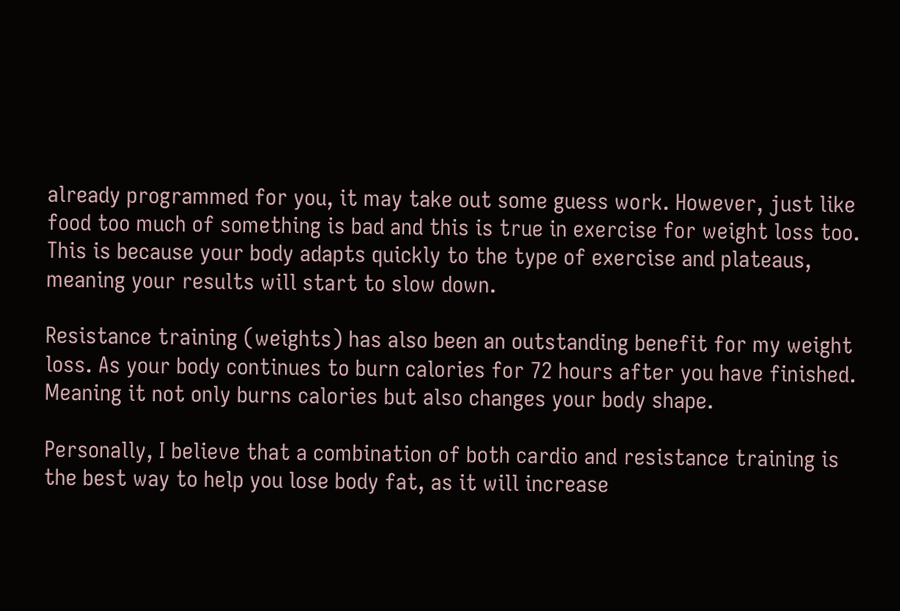already programmed for you, it may take out some guess work. However, just like food too much of something is bad and this is true in exercise for weight loss too. This is because your body adapts quickly to the type of exercise and plateaus, meaning your results will start to slow down.

Resistance training (weights) has also been an outstanding benefit for my weight loss. As your body continues to burn calories for 72 hours after you have finished. Meaning it not only burns calories but also changes your body shape.

Personally, I believe that a combination of both cardio and resistance training is the best way to help you lose body fat, as it will increase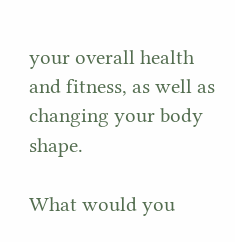your overall health and fitness, as well as changing your body shape.

What would you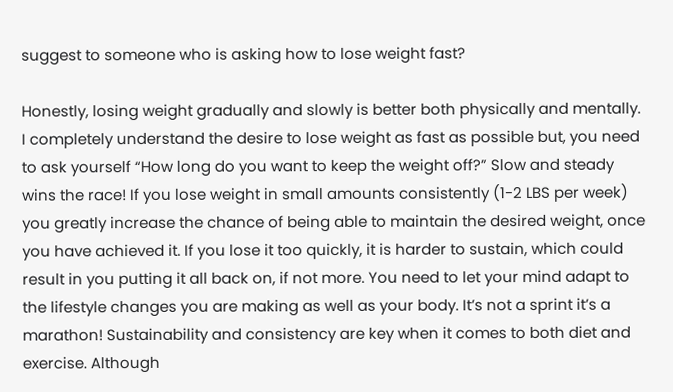suggest to someone who is asking how to lose weight fast?

Honestly, losing weight gradually and slowly is better both physically and mentally. I completely understand the desire to lose weight as fast as possible but, you need to ask yourself “How long do you want to keep the weight off?” Slow and steady wins the race! If you lose weight in small amounts consistently (1-2 LBS per week) you greatly increase the chance of being able to maintain the desired weight, once you have achieved it. If you lose it too quickly, it is harder to sustain, which could result in you putting it all back on, if not more. You need to let your mind adapt to the lifestyle changes you are making as well as your body. It’s not a sprint it’s a marathon! Sustainability and consistency are key when it comes to both diet and exercise. Although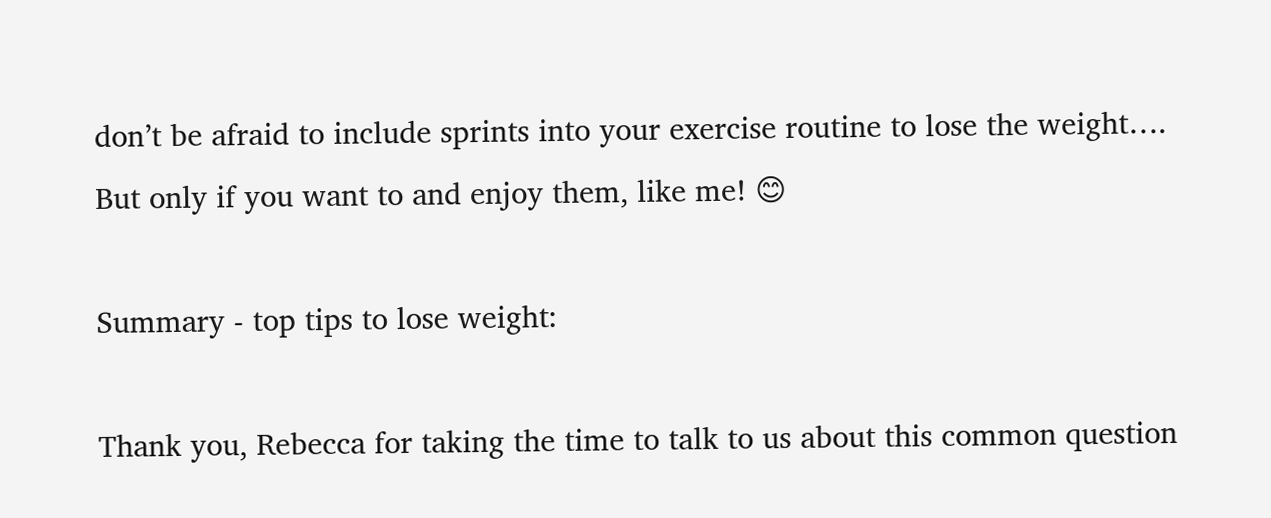don’t be afraid to include sprints into your exercise routine to lose the weight…. But only if you want to and enjoy them, like me! 😊

Summary - top tips to lose weight:

Thank you, Rebecca for taking the time to talk to us about this common question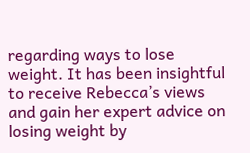regarding ways to lose weight. It has been insightful to receive Rebecca’s views and gain her expert advice on losing weight by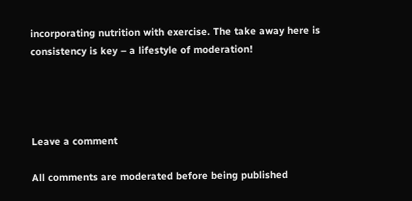incorporating nutrition with exercise. The take away here is consistency is key – a lifestyle of moderation!




Leave a comment

All comments are moderated before being published